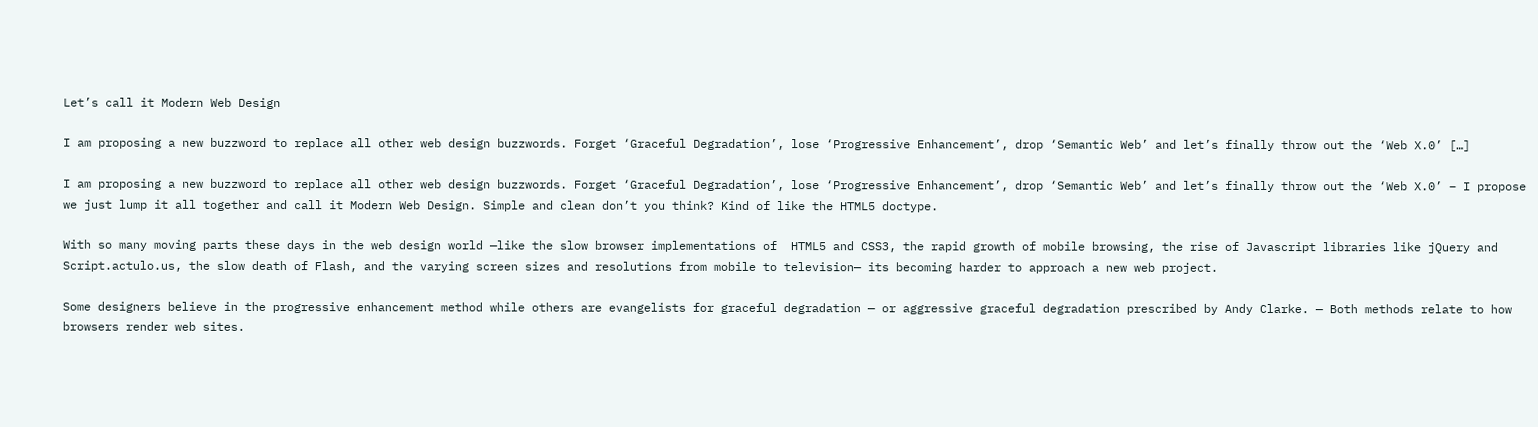Let’s call it Modern Web Design

I am proposing a new buzzword to replace all other web design buzzwords. Forget ‘Graceful Degradation’, lose ‘Progressive Enhancement’, drop ‘Semantic Web’ and let’s finally throw out the ‘Web X.0’ […]

I am proposing a new buzzword to replace all other web design buzzwords. Forget ‘Graceful Degradation’, lose ‘Progressive Enhancement’, drop ‘Semantic Web’ and let’s finally throw out the ‘Web X.0’ – I propose we just lump it all together and call it Modern Web Design. Simple and clean don’t you think? Kind of like the HTML5 doctype.

With so many moving parts these days in the web design world —like the slow browser implementations of  HTML5 and CSS3, the rapid growth of mobile browsing, the rise of Javascript libraries like jQuery and Script.actulo.us, the slow death of Flash, and the varying screen sizes and resolutions from mobile to television— its becoming harder to approach a new web project.

Some designers believe in the progressive enhancement method while others are evangelists for graceful degradation — or aggressive graceful degradation prescribed by Andy Clarke. — Both methods relate to how browsers render web sites.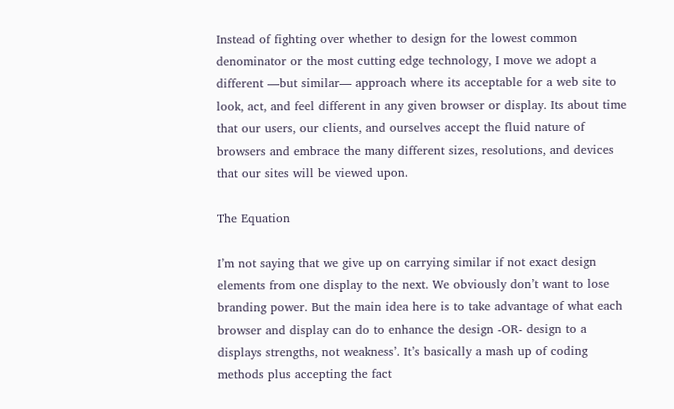Instead of fighting over whether to design for the lowest common denominator or the most cutting edge technology, I move we adopt a different —but similar— approach where its acceptable for a web site to look, act, and feel different in any given browser or display. Its about time that our users, our clients, and ourselves accept the fluid nature of browsers and embrace the many different sizes, resolutions, and devices that our sites will be viewed upon.

The Equation

I’m not saying that we give up on carrying similar if not exact design elements from one display to the next. We obviously don’t want to lose branding power. But the main idea here is to take advantage of what each browser and display can do to enhance the design -OR- design to a displays strengths, not weakness’. It’s basically a mash up of coding methods plus accepting the fact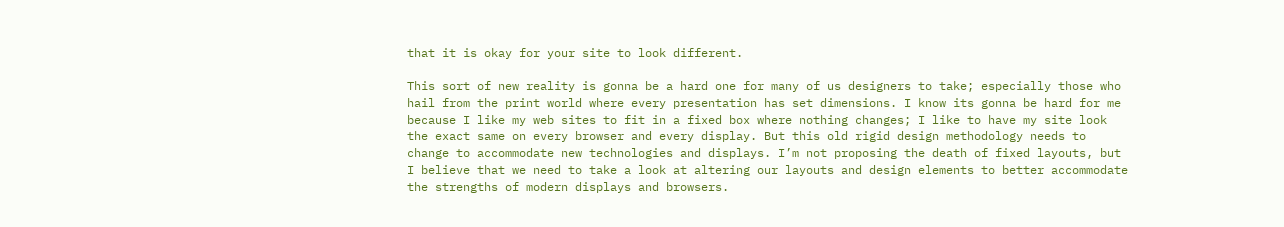that it is okay for your site to look different.

This sort of new reality is gonna be a hard one for many of us designers to take; especially those who hail from the print world where every presentation has set dimensions. I know its gonna be hard for me because I like my web sites to fit in a fixed box where nothing changes; I like to have my site look the exact same on every browser and every display. But this old rigid design methodology needs to change to accommodate new technologies and displays. I’m not proposing the death of fixed layouts, but I believe that we need to take a look at altering our layouts and design elements to better accommodate the strengths of modern displays and browsers.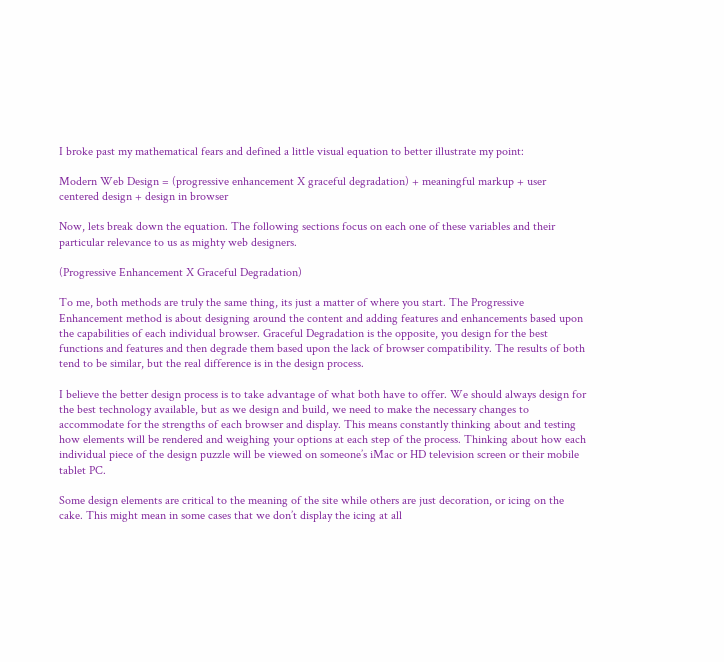I broke past my mathematical fears and defined a little visual equation to better illustrate my point:

Modern Web Design = (progressive enhancement X graceful degradation) + meaningful markup + user centered design + design in browser

Now, lets break down the equation. The following sections focus on each one of these variables and their particular relevance to us as mighty web designers.

(Progressive Enhancement X Graceful Degradation)

To me, both methods are truly the same thing, its just a matter of where you start. The Progressive Enhancement method is about designing around the content and adding features and enhancements based upon the capabilities of each individual browser. Graceful Degradation is the opposite, you design for the best functions and features and then degrade them based upon the lack of browser compatibility. The results of both tend to be similar, but the real difference is in the design process.

I believe the better design process is to take advantage of what both have to offer. We should always design for the best technology available, but as we design and build, we need to make the necessary changes to accommodate for the strengths of each browser and display. This means constantly thinking about and testing how elements will be rendered and weighing your options at each step of the process. Thinking about how each individual piece of the design puzzle will be viewed on someone’s iMac or HD television screen or their mobile tablet PC.

Some design elements are critical to the meaning of the site while others are just decoration, or icing on the cake. This might mean in some cases that we don’t display the icing at all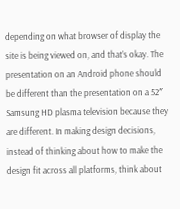depending on what browser of display the site is being viewed on, and that’s okay. The presentation on an Android phone should be different than the presentation on a 52″ Samsung HD plasma television because they are different. In making design decisions, instead of thinking about how to make the design fit across all platforms, think about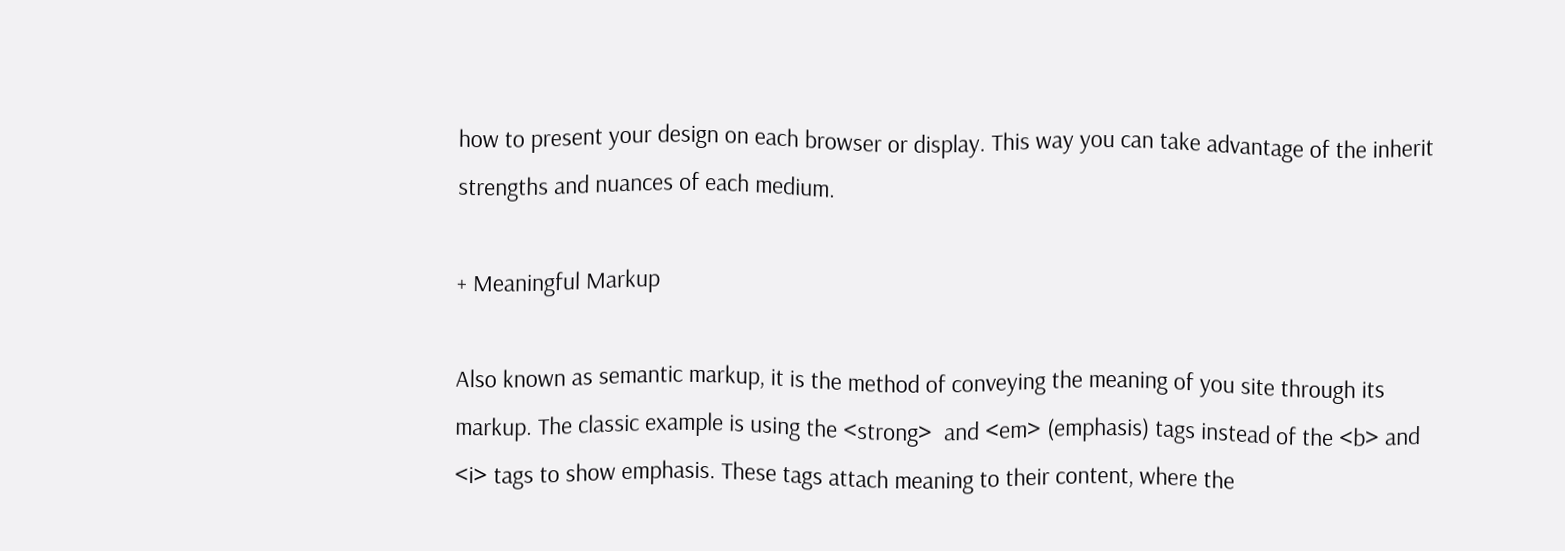how to present your design on each browser or display. This way you can take advantage of the inherit strengths and nuances of each medium.

+ Meaningful Markup

Also known as semantic markup, it is the method of conveying the meaning of you site through its markup. The classic example is using the <strong>  and <em> (emphasis) tags instead of the <b> and <i> tags to show emphasis. These tags attach meaning to their content, where the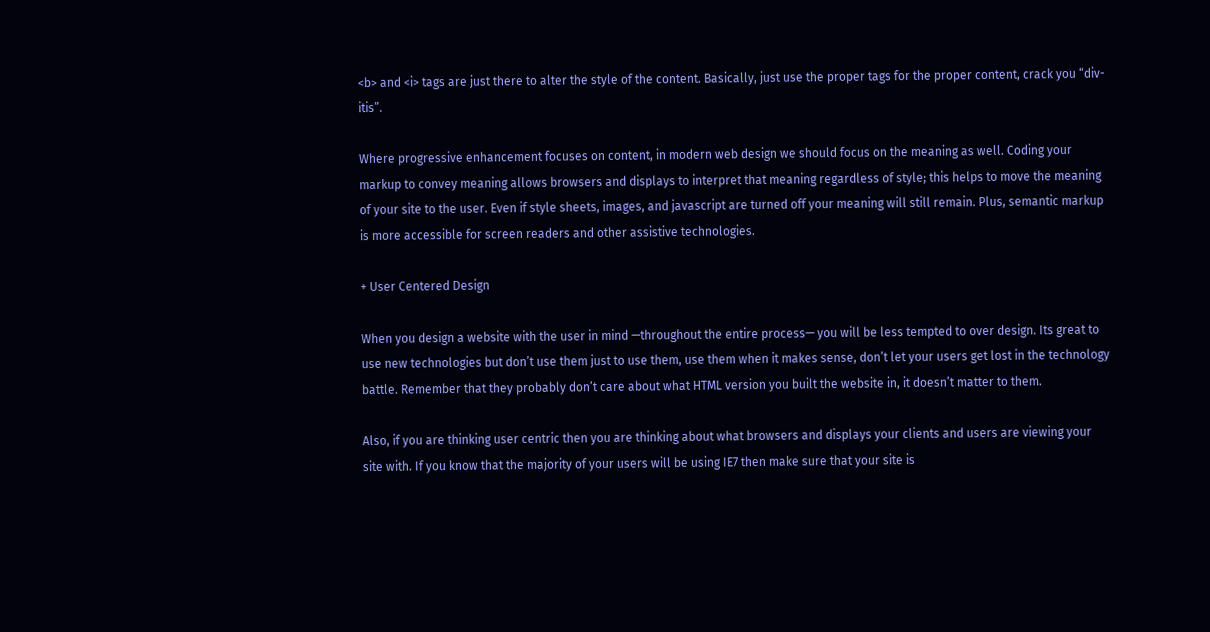<b> and <i> tags are just there to alter the style of the content. Basically, just use the proper tags for the proper content, crack you “div-itis”.

Where progressive enhancement focuses on content, in modern web design we should focus on the meaning as well. Coding your markup to convey meaning allows browsers and displays to interpret that meaning regardless of style; this helps to move the meaning of your site to the user. Even if style sheets, images, and javascript are turned off your meaning will still remain. Plus, semantic markup is more accessible for screen readers and other assistive technologies.

+ User Centered Design

When you design a website with the user in mind —throughout the entire process— you will be less tempted to over design. Its great to use new technologies but don’t use them just to use them, use them when it makes sense, don’t let your users get lost in the technology battle. Remember that they probably don’t care about what HTML version you built the website in, it doesn’t matter to them.

Also, if you are thinking user centric then you are thinking about what browsers and displays your clients and users are viewing your site with. If you know that the majority of your users will be using IE7 then make sure that your site is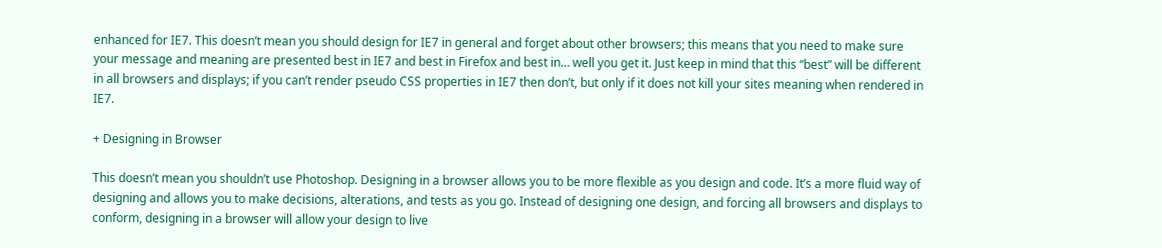enhanced for IE7. This doesn’t mean you should design for IE7 in general and forget about other browsers; this means that you need to make sure your message and meaning are presented best in IE7 and best in Firefox and best in… well you get it. Just keep in mind that this “best” will be different in all browsers and displays; if you can’t render pseudo CSS properties in IE7 then don’t, but only if it does not kill your sites meaning when rendered in IE7.

+ Designing in Browser

This doesn’t mean you shouldn’t use Photoshop. Designing in a browser allows you to be more flexible as you design and code. It’s a more fluid way of designing and allows you to make decisions, alterations, and tests as you go. Instead of designing one design, and forcing all browsers and displays to conform, designing in a browser will allow your design to live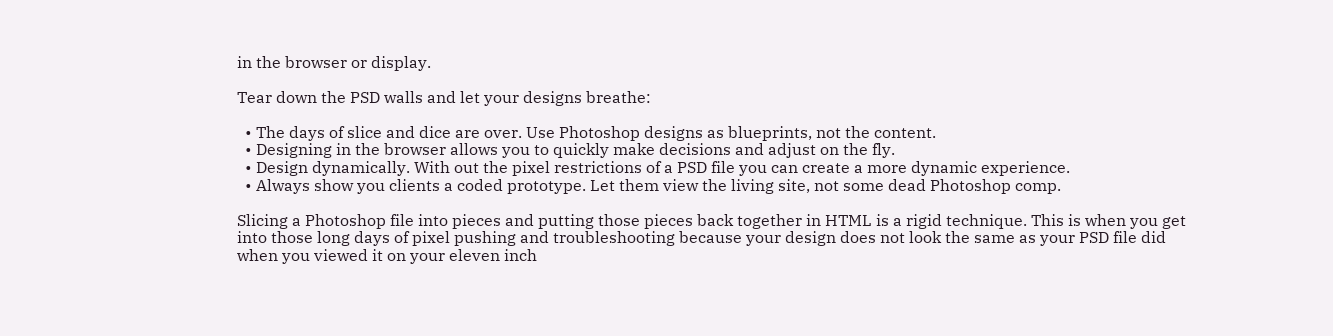in the browser or display.

Tear down the PSD walls and let your designs breathe:

  • The days of slice and dice are over. Use Photoshop designs as blueprints, not the content.
  • Designing in the browser allows you to quickly make decisions and adjust on the fly.
  • Design dynamically. With out the pixel restrictions of a PSD file you can create a more dynamic experience.
  • Always show you clients a coded prototype. Let them view the living site, not some dead Photoshop comp.

Slicing a Photoshop file into pieces and putting those pieces back together in HTML is a rigid technique. This is when you get into those long days of pixel pushing and troubleshooting because your design does not look the same as your PSD file did when you viewed it on your eleven inch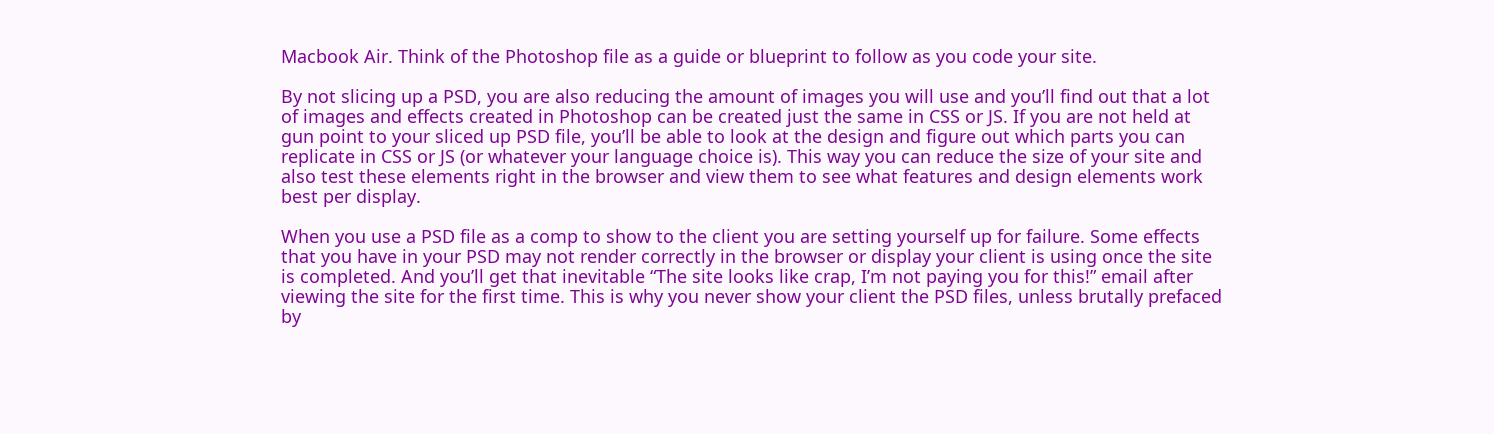Macbook Air. Think of the Photoshop file as a guide or blueprint to follow as you code your site.

By not slicing up a PSD, you are also reducing the amount of images you will use and you’ll find out that a lot of images and effects created in Photoshop can be created just the same in CSS or JS. If you are not held at gun point to your sliced up PSD file, you’ll be able to look at the design and figure out which parts you can replicate in CSS or JS (or whatever your language choice is). This way you can reduce the size of your site and also test these elements right in the browser and view them to see what features and design elements work best per display.

When you use a PSD file as a comp to show to the client you are setting yourself up for failure. Some effects that you have in your PSD may not render correctly in the browser or display your client is using once the site is completed. And you’ll get that inevitable “The site looks like crap, I’m not paying you for this!” email after viewing the site for the first time. This is why you never show your client the PSD files, unless brutally prefaced by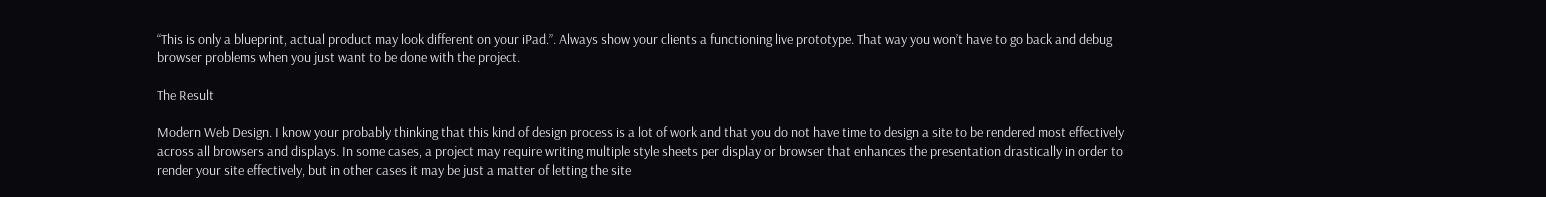“This is only a blueprint, actual product may look different on your iPad.”. Always show your clients a functioning live prototype. That way you won’t have to go back and debug browser problems when you just want to be done with the project.

The Result

Modern Web Design. I know your probably thinking that this kind of design process is a lot of work and that you do not have time to design a site to be rendered most effectively across all browsers and displays. In some cases, a project may require writing multiple style sheets per display or browser that enhances the presentation drastically in order to render your site effectively, but in other cases it may be just a matter of letting the site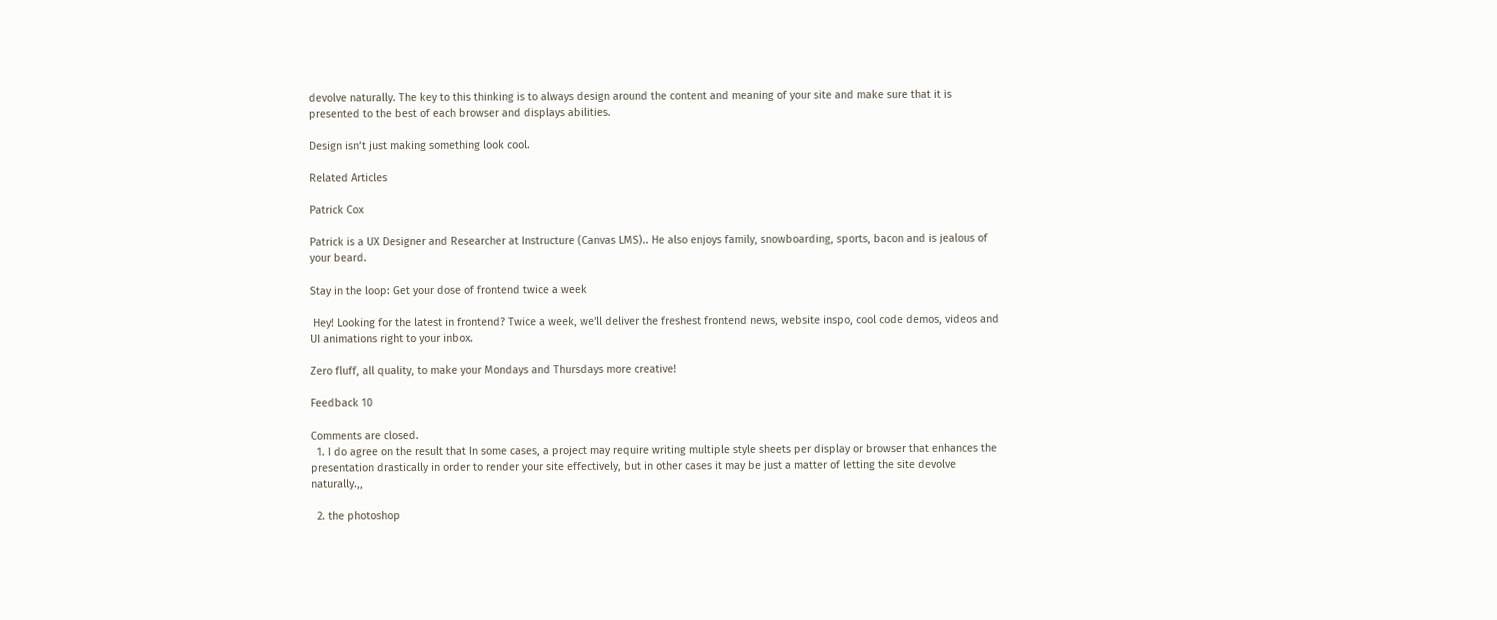devolve naturally. The key to this thinking is to always design around the content and meaning of your site and make sure that it is presented to the best of each browser and displays abilities.

Design isn’t just making something look cool.

Related Articles

Patrick Cox

Patrick is a UX Designer and Researcher at Instructure (Canvas LMS).. He also enjoys family, snowboarding, sports, bacon and is jealous of your beard.

Stay in the loop: Get your dose of frontend twice a week

 Hey! Looking for the latest in frontend? Twice a week, we'll deliver the freshest frontend news, website inspo, cool code demos, videos and UI animations right to your inbox.

Zero fluff, all quality, to make your Mondays and Thursdays more creative!

Feedback 10

Comments are closed.
  1. I do agree on the result that In some cases, a project may require writing multiple style sheets per display or browser that enhances the presentation drastically in order to render your site effectively, but in other cases it may be just a matter of letting the site devolve naturally.,,

  2. the photoshop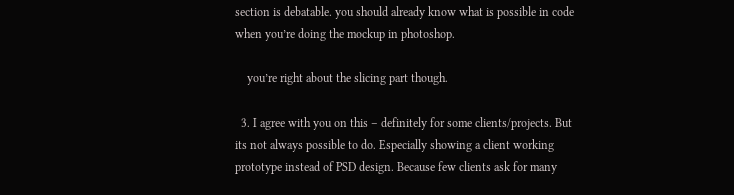section is debatable. you should already know what is possible in code when you’re doing the mockup in photoshop.

    you’re right about the slicing part though.

  3. I agree with you on this – definitely for some clients/projects. But its not always possible to do. Especially showing a client working prototype instead of PSD design. Because few clients ask for many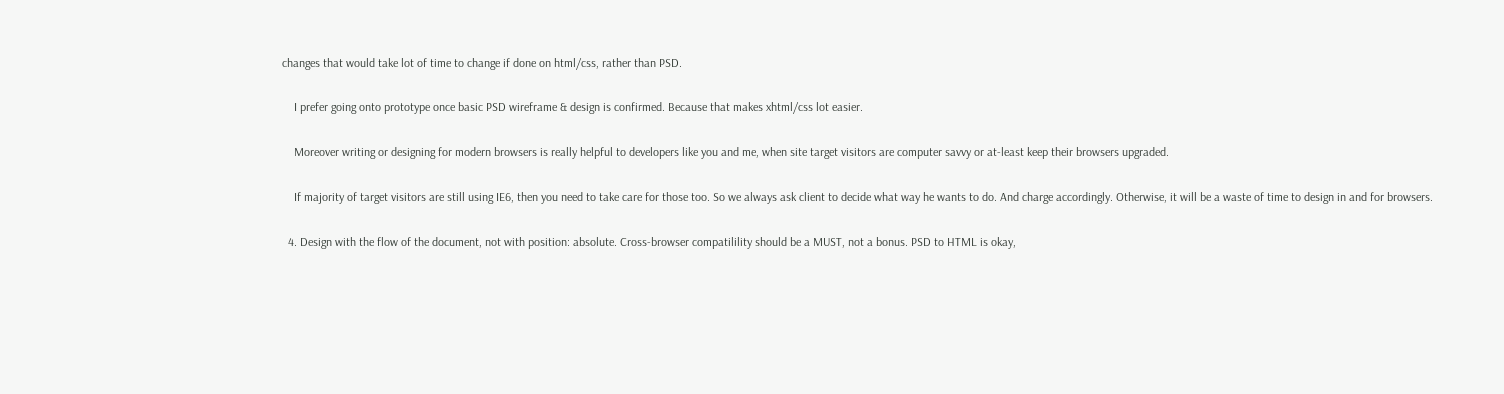changes that would take lot of time to change if done on html/css, rather than PSD.

    I prefer going onto prototype once basic PSD wireframe & design is confirmed. Because that makes xhtml/css lot easier.

    Moreover writing or designing for modern browsers is really helpful to developers like you and me, when site target visitors are computer savvy or at-least keep their browsers upgraded.

    If majority of target visitors are still using IE6, then you need to take care for those too. So we always ask client to decide what way he wants to do. And charge accordingly. Otherwise, it will be a waste of time to design in and for browsers.

  4. Design with the flow of the document, not with position: absolute. Cross-browser compatilility should be a MUST, not a bonus. PSD to HTML is okay,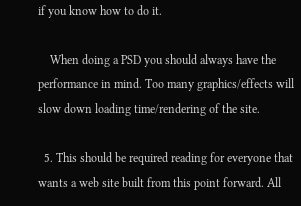if you know how to do it.

    When doing a PSD you should always have the performance in mind. Too many graphics/effects will slow down loading time/rendering of the site.

  5. This should be required reading for everyone that wants a web site built from this point forward. All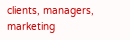clients, managers, marketing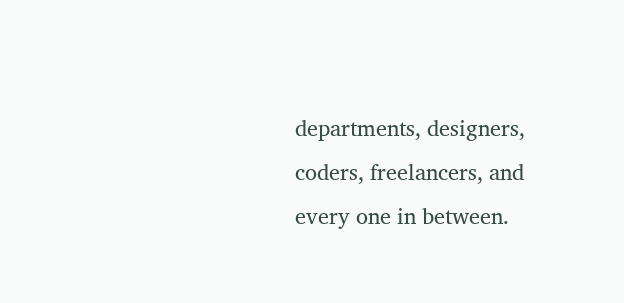departments, designers, coders, freelancers, and every one in between.